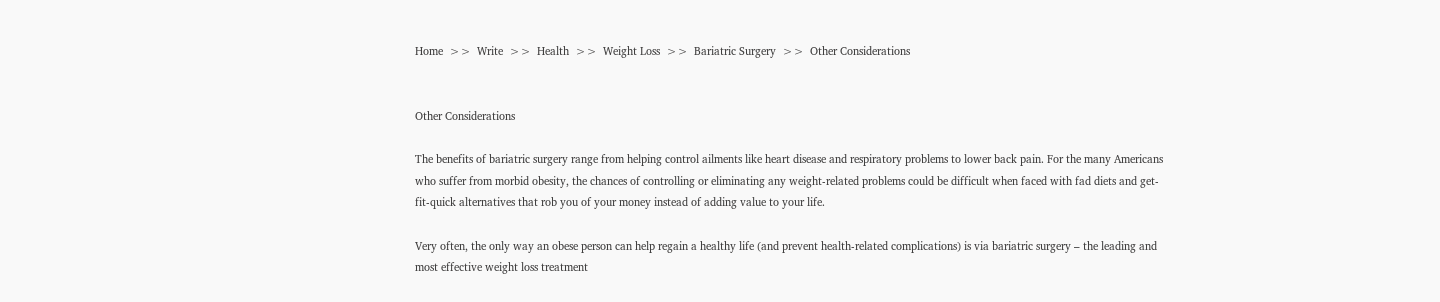Home  >>  Write  >>  Health  >>  Weight Loss  >>  Bariatric Surgery  >>  Other Considerations


Other Considerations

The benefits of bariatric surgery range from helping control ailments like heart disease and respiratory problems to lower back pain. For the many Americans who suffer from morbid obesity, the chances of controlling or eliminating any weight-related problems could be difficult when faced with fad diets and get-fit-quick alternatives that rob you of your money instead of adding value to your life.

Very often, the only way an obese person can help regain a healthy life (and prevent health-related complications) is via bariatric surgery – the leading and most effective weight loss treatment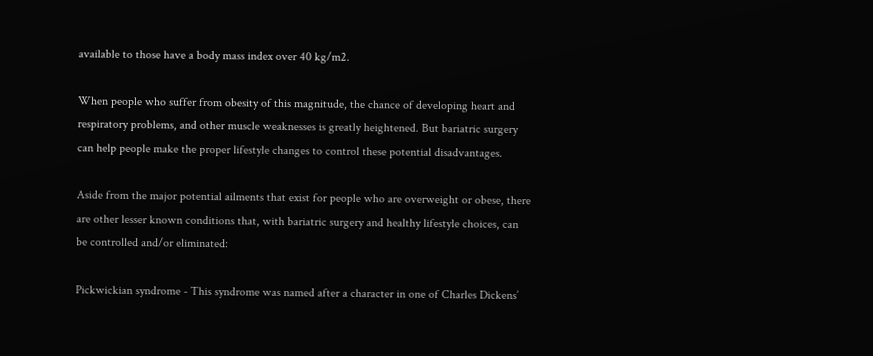available to those have a body mass index over 40 kg/m2.

When people who suffer from obesity of this magnitude, the chance of developing heart and respiratory problems, and other muscle weaknesses is greatly heightened. But bariatric surgery can help people make the proper lifestyle changes to control these potential disadvantages.

Aside from the major potential ailments that exist for people who are overweight or obese, there are other lesser known conditions that, with bariatric surgery and healthy lifestyle choices, can be controlled and/or eliminated:

Pickwickian syndrome - This syndrome was named after a character in one of Charles Dickens’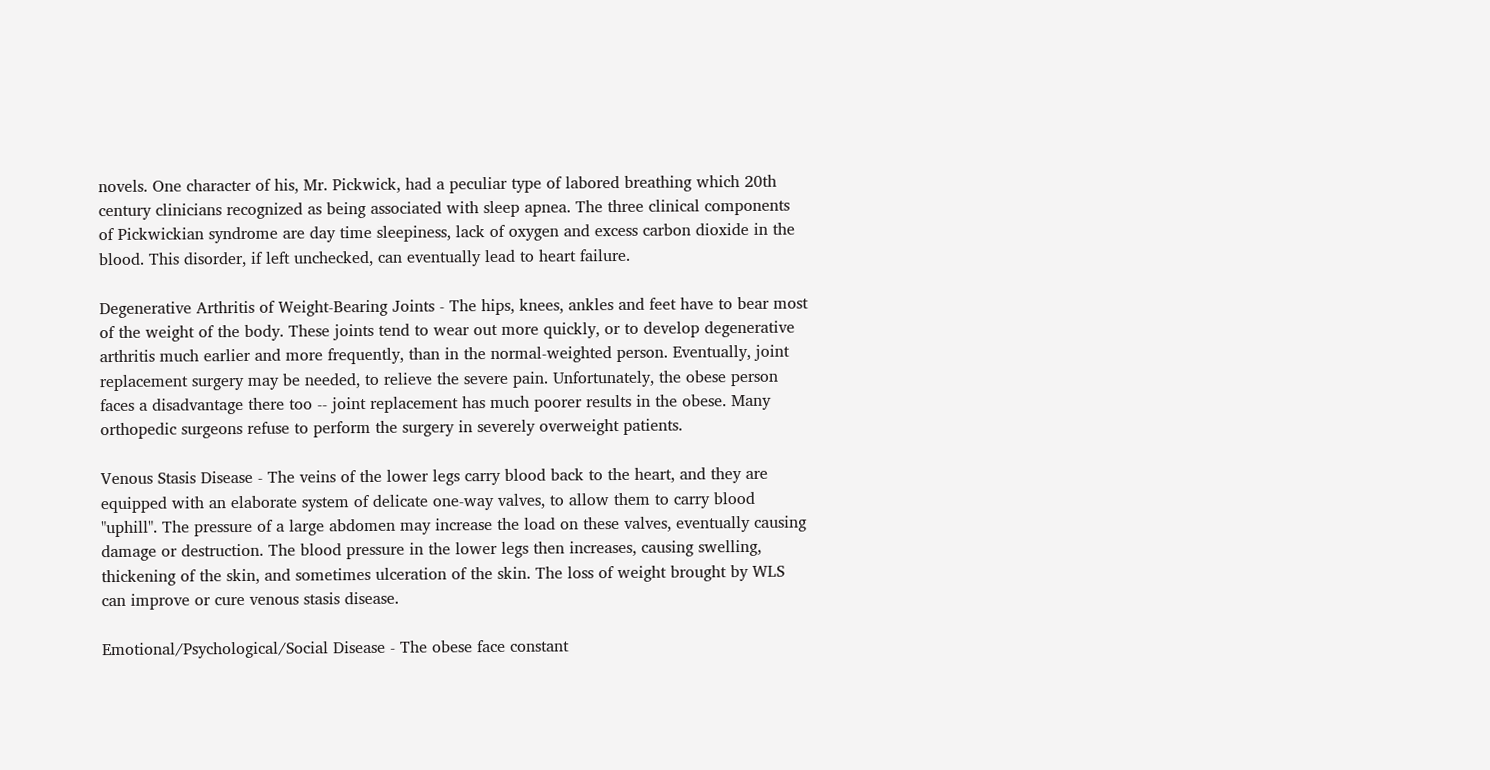novels. One character of his, Mr. Pickwick, had a peculiar type of labored breathing which 20th century clinicians recognized as being associated with sleep apnea. The three clinical components of Pickwickian syndrome are day time sleepiness, lack of oxygen and excess carbon dioxide in the blood. This disorder, if left unchecked, can eventually lead to heart failure.

Degenerative Arthritis of Weight-Bearing Joints - The hips, knees, ankles and feet have to bear most of the weight of the body. These joints tend to wear out more quickly, or to develop degenerative arthritis much earlier and more frequently, than in the normal-weighted person. Eventually, joint replacement surgery may be needed, to relieve the severe pain. Unfortunately, the obese person faces a disadvantage there too -- joint replacement has much poorer results in the obese. Many orthopedic surgeons refuse to perform the surgery in severely overweight patients.

Venous Stasis Disease - The veins of the lower legs carry blood back to the heart, and they are equipped with an elaborate system of delicate one-way valves, to allow them to carry blood "uphill". The pressure of a large abdomen may increase the load on these valves, eventually causing damage or destruction. The blood pressure in the lower legs then increases, causing swelling, thickening of the skin, and sometimes ulceration of the skin. The loss of weight brought by WLS can improve or cure venous stasis disease.

Emotional/Psychological/Social Disease - The obese face constant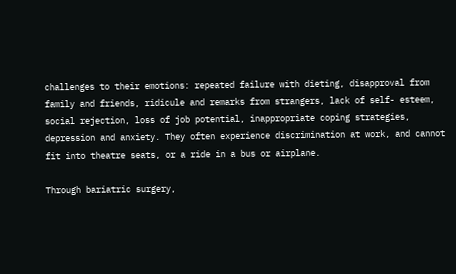challenges to their emotions: repeated failure with dieting, disapproval from family and friends, ridicule and remarks from strangers, lack of self- esteem, social rejection, loss of job potential, inappropriate coping strategies, depression and anxiety. They often experience discrimination at work, and cannot fit into theatre seats, or a ride in a bus or airplane.

Through bariatric surgery,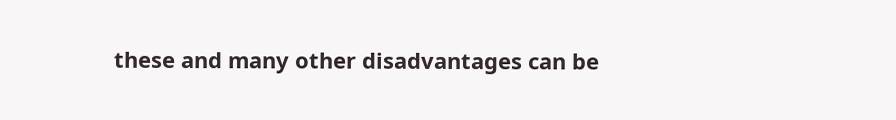these and many other disadvantages can be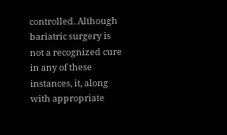controlled. Although bariatric surgery is not a recognized cure in any of these instances, it, along with appropriate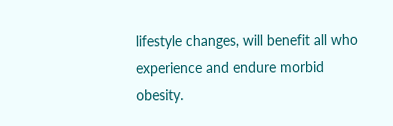lifestyle changes, will benefit all who experience and endure morbid obesity.